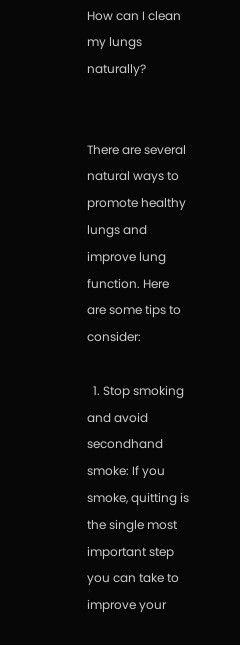How can I clean my lungs naturally?


There are several natural ways to promote healthy lungs and improve lung function. Here are some tips to consider:

  1. Stop smoking and avoid secondhand smoke: If you smoke, quitting is the single most important step you can take to improve your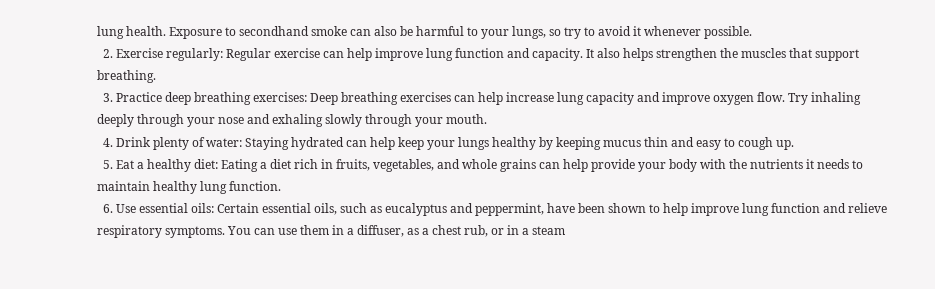lung health. Exposure to secondhand smoke can also be harmful to your lungs, so try to avoid it whenever possible.
  2. Exercise regularly: Regular exercise can help improve lung function and capacity. It also helps strengthen the muscles that support breathing.
  3. Practice deep breathing exercises: Deep breathing exercises can help increase lung capacity and improve oxygen flow. Try inhaling deeply through your nose and exhaling slowly through your mouth.
  4. Drink plenty of water: Staying hydrated can help keep your lungs healthy by keeping mucus thin and easy to cough up.
  5. Eat a healthy diet: Eating a diet rich in fruits, vegetables, and whole grains can help provide your body with the nutrients it needs to maintain healthy lung function.
  6. Use essential oils: Certain essential oils, such as eucalyptus and peppermint, have been shown to help improve lung function and relieve respiratory symptoms. You can use them in a diffuser, as a chest rub, or in a steam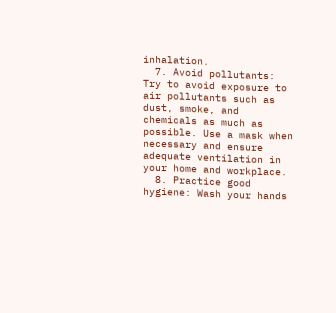inhalation.
  7. Avoid pollutants: Try to avoid exposure to air pollutants such as dust, smoke, and chemicals as much as possible. Use a mask when necessary and ensure adequate ventilation in your home and workplace.
  8. Practice good hygiene: Wash your hands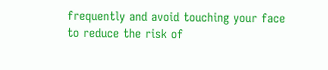frequently and avoid touching your face to reduce the risk of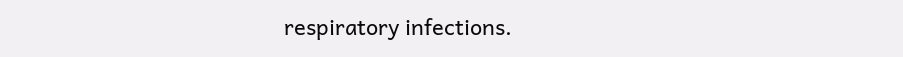respiratory infections.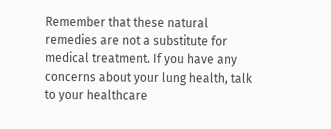Remember that these natural remedies are not a substitute for medical treatment. If you have any concerns about your lung health, talk to your healthcare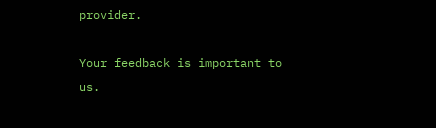provider.

Your feedback is important to us.